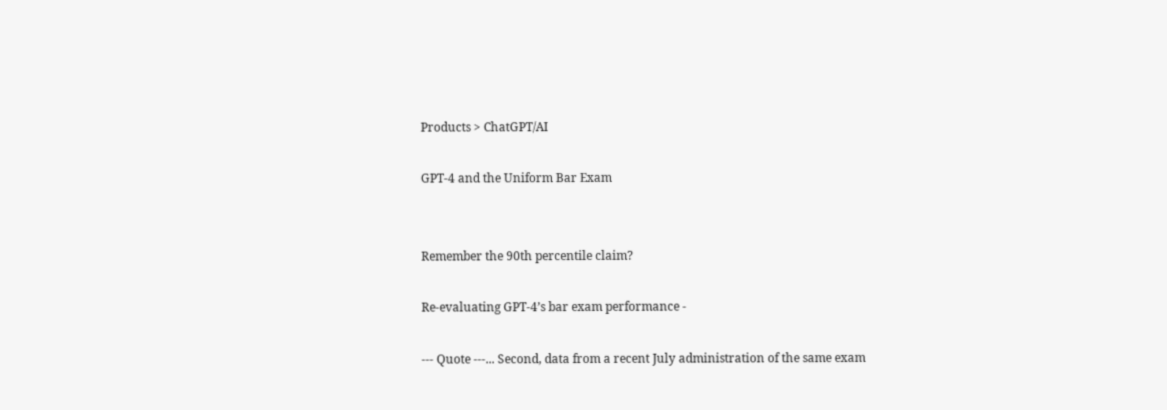Products > ChatGPT/AI

GPT-4 and the Uniform Bar Exam


Remember the 90th percentile claim?

Re-evaluating GPT-4’s bar exam performance -

--- Quote ---... Second, data from a recent July administration of the same exam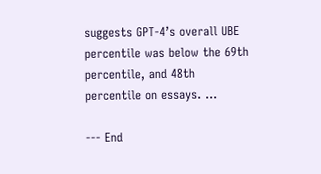suggests GPT-4’s overall UBE percentile was below the 69th percentile, and 48th percentile on essays. ...

--- End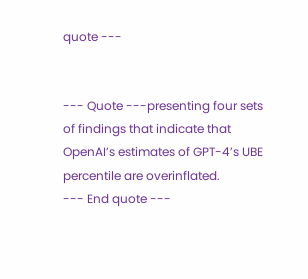quote ---


--- Quote ---presenting four sets of findings that indicate that OpenAI’s estimates of GPT-4’s UBE percentile are overinflated.
--- End quote ---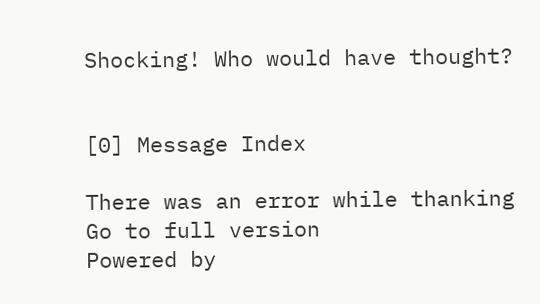Shocking! Who would have thought?


[0] Message Index

There was an error while thanking
Go to full version
Powered by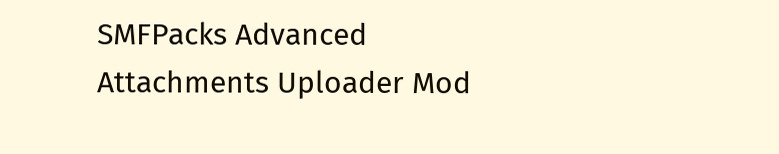SMFPacks Advanced Attachments Uploader Mod